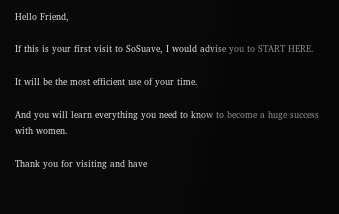Hello Friend,

If this is your first visit to SoSuave, I would advise you to START HERE.

It will be the most efficient use of your time.

And you will learn everything you need to know to become a huge success with women.

Thank you for visiting and have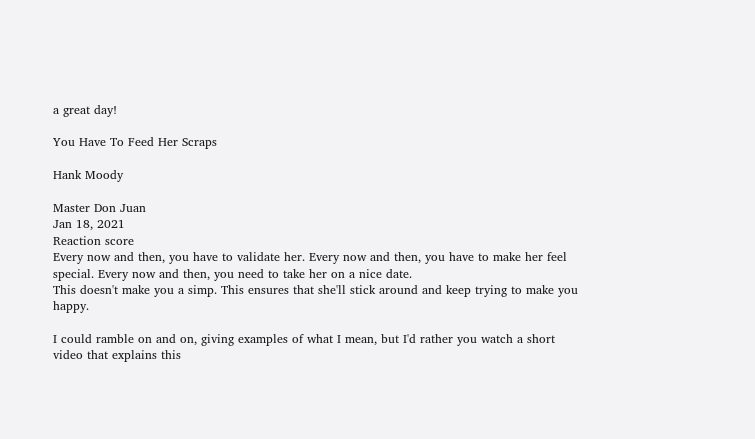a great day!

You Have To Feed Her Scraps

Hank Moody

Master Don Juan
Jan 18, 2021
Reaction score
Every now and then, you have to validate her. Every now and then, you have to make her feel special. Every now and then, you need to take her on a nice date.
This doesn't make you a simp. This ensures that she'll stick around and keep trying to make you happy.

I could ramble on and on, giving examples of what I mean, but I'd rather you watch a short video that explains this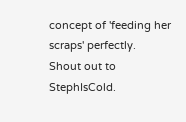concept of 'feeding her scraps' perfectly.
Shout out to StephIsCold.